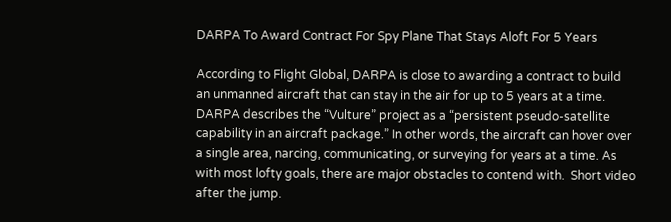DARPA To Award Contract For Spy Plane That Stays Aloft For 5 Years

According to Flight Global, DARPA is close to awarding a contract to build an unmanned aircraft that can stay in the air for up to 5 years at a time. DARPA describes the “Vulture” project as a “persistent pseudo-satellite capability in an aircraft package.” In other words, the aircraft can hover over a single area, narcing, communicating, or surveying for years at a time. As with most lofty goals, there are major obstacles to contend with.  Short video after the jump.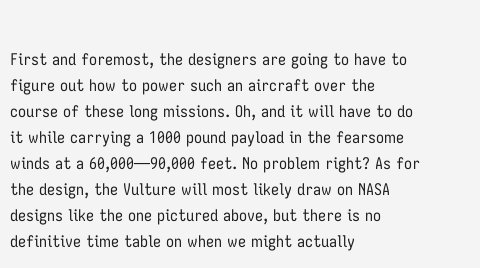First and foremost, the designers are going to have to figure out how to power such an aircraft over the course of these long missions. Oh, and it will have to do it while carrying a 1000 pound payload in the fearsome winds at a 60,000—90,000 feet. No problem right? As for the design, the Vulture will most likely draw on NASA designs like the one pictured above, but there is no definitive time table on when we might actually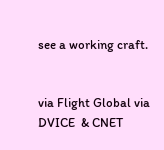see a working craft.


via Flight Global via DVICE  & CNET